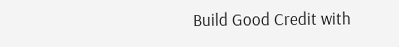Build Good Credit with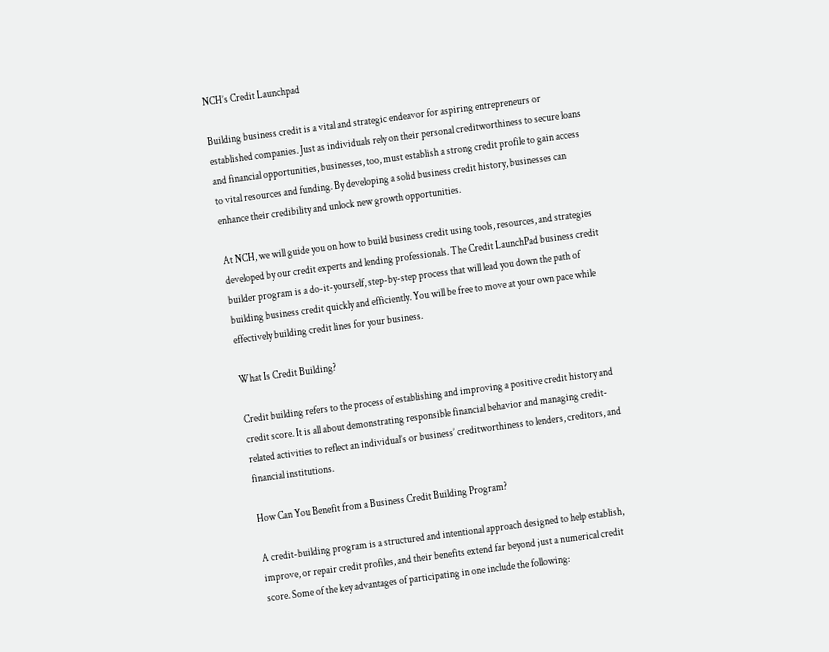NCH’s Credit Launchpad

Building business credit is a vital and strategic endeavor for aspiring entrepreneurs or established companies. Just as individuals rely on their personal creditworthiness to secure loans and financial opportunities, businesses, too, must establish a strong credit profile to gain access to vital resources and funding. By developing a solid business credit history, businesses can enhance their credibility and unlock new growth opportunities.

At NCH, we will guide you on how to build business credit using tools, resources, and strategies developed by our credit experts and lending professionals. The Credit LaunchPad business credit builder program is a do-it-yourself, step-by-step process that will lead you down the path of building business credit quickly and efficiently. You will be free to move at your own pace while effectively building credit lines for your business.

What Is Credit Building?

Credit building refers to the process of establishing and improving a positive credit history and credit score. It is all about demonstrating responsible financial behavior and managing credit-related activities to reflect an individual’s or business’ creditworthiness to lenders, creditors, and financial institutions.

How Can You Benefit from a Business Credit Building Program?

A credit-building program is a structured and intentional approach designed to help establish, improve, or repair credit profiles, and their benefits extend far beyond just a numerical credit score. Some of the key advantages of participating in one include the following: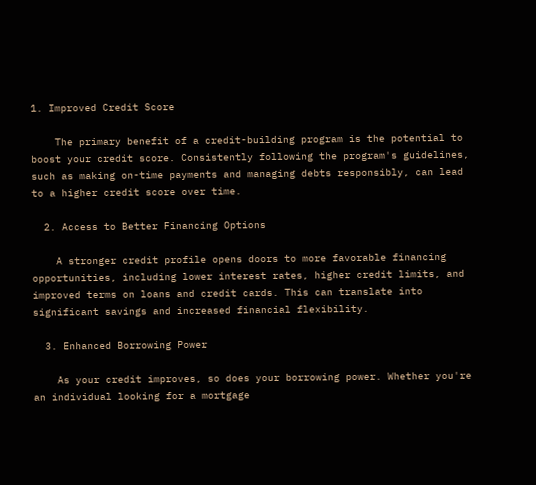1. Improved Credit Score

    The primary benefit of a credit-building program is the potential to boost your credit score. Consistently following the program's guidelines, such as making on-time payments and managing debts responsibly, can lead to a higher credit score over time.

  2. Access to Better Financing Options

    A stronger credit profile opens doors to more favorable financing opportunities, including lower interest rates, higher credit limits, and improved terms on loans and credit cards. This can translate into significant savings and increased financial flexibility.

  3. Enhanced Borrowing Power

    As your credit improves, so does your borrowing power. Whether you're an individual looking for a mortgage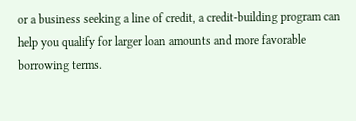or a business seeking a line of credit, a credit-building program can help you qualify for larger loan amounts and more favorable borrowing terms.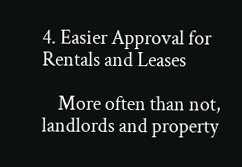4. Easier Approval for Rentals and Leases

    More often than not, landlords and property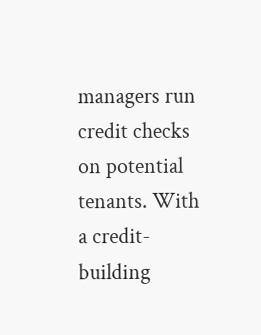managers run credit checks on potential tenants. With a credit-building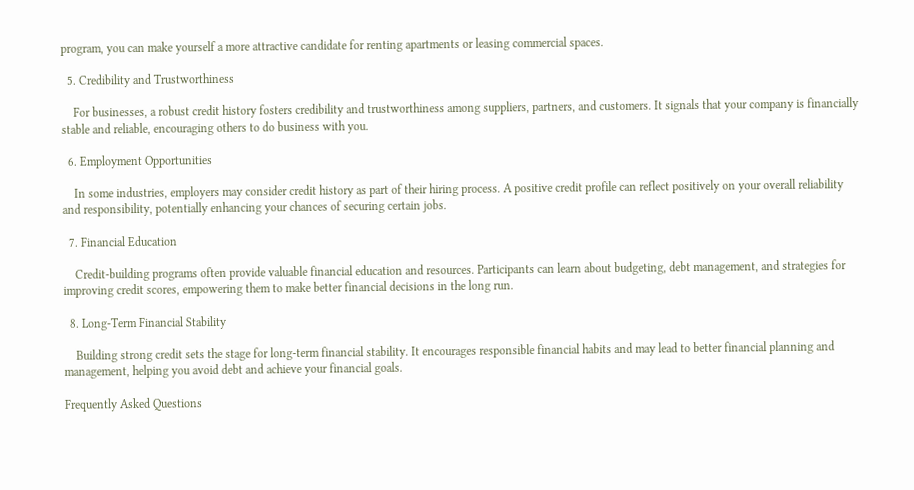program, you can make yourself a more attractive candidate for renting apartments or leasing commercial spaces.

  5. Credibility and Trustworthiness

    For businesses, a robust credit history fosters credibility and trustworthiness among suppliers, partners, and customers. It signals that your company is financially stable and reliable, encouraging others to do business with you.

  6. Employment Opportunities

    In some industries, employers may consider credit history as part of their hiring process. A positive credit profile can reflect positively on your overall reliability and responsibility, potentially enhancing your chances of securing certain jobs.

  7. Financial Education

    Credit-building programs often provide valuable financial education and resources. Participants can learn about budgeting, debt management, and strategies for improving credit scores, empowering them to make better financial decisions in the long run.

  8. Long-Term Financial Stability

    Building strong credit sets the stage for long-term financial stability. It encourages responsible financial habits and may lead to better financial planning and management, helping you avoid debt and achieve your financial goals.

Frequently Asked Questions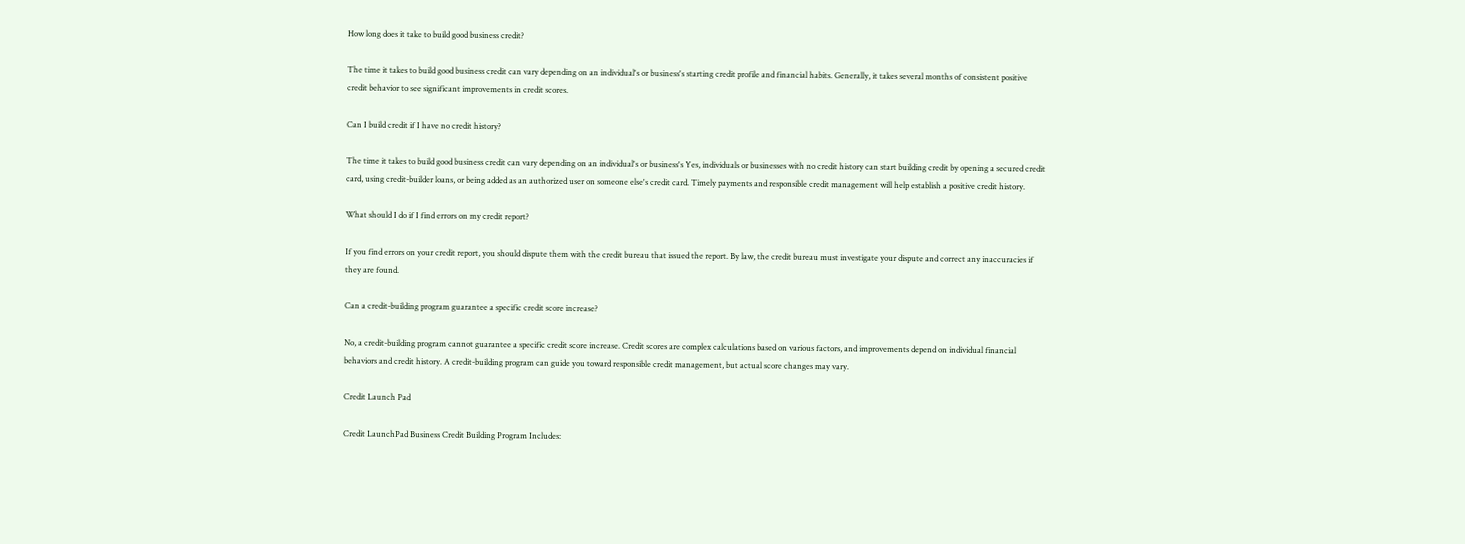How long does it take to build good business credit?

The time it takes to build good business credit can vary depending on an individual's or business's starting credit profile and financial habits. Generally, it takes several months of consistent positive credit behavior to see significant improvements in credit scores.

Can I build credit if I have no credit history?

The time it takes to build good business credit can vary depending on an individual's or business's Yes, individuals or businesses with no credit history can start building credit by opening a secured credit card, using credit-builder loans, or being added as an authorized user on someone else's credit card. Timely payments and responsible credit management will help establish a positive credit history.

What should I do if I find errors on my credit report?

If you find errors on your credit report, you should dispute them with the credit bureau that issued the report. By law, the credit bureau must investigate your dispute and correct any inaccuracies if they are found.

Can a credit-building program guarantee a specific credit score increase?

No, a credit-building program cannot guarantee a specific credit score increase. Credit scores are complex calculations based on various factors, and improvements depend on individual financial behaviors and credit history. A credit-building program can guide you toward responsible credit management, but actual score changes may vary.

Credit Launch Pad

Credit LaunchPad Business Credit Building Program Includes: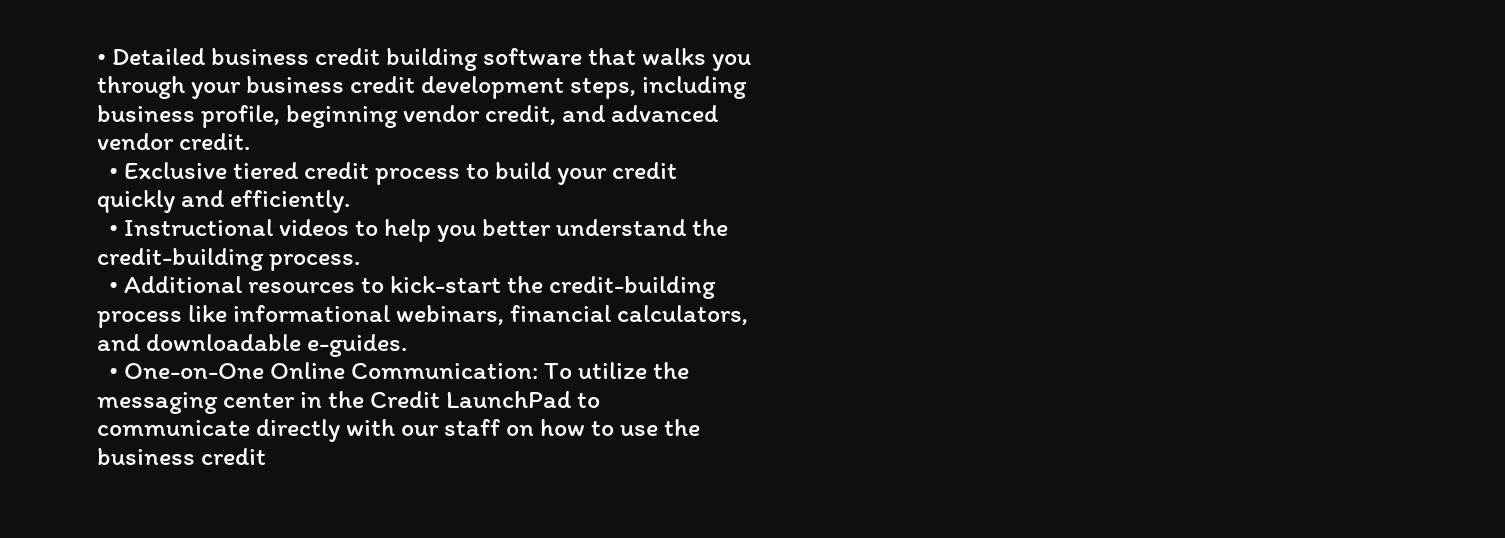• Detailed business credit building software that walks you through your business credit development steps, including business profile, beginning vendor credit, and advanced vendor credit.
  • Exclusive tiered credit process to build your credit quickly and efficiently.
  • Instructional videos to help you better understand the credit-building process.
  • Additional resources to kick-start the credit-building process like informational webinars, financial calculators, and downloadable e-guides.
  • One-on-One Online Communication: To utilize the messaging center in the Credit LaunchPad to communicate directly with our staff on how to use the business credit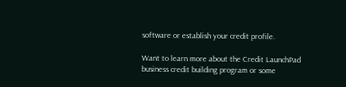software or establish your credit profile.

Want to learn more about the Credit LaunchPad business credit building program or some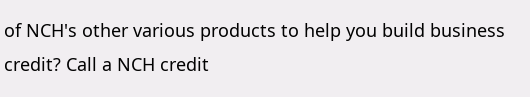of NCH's other various products to help you build business credit? Call a NCH credit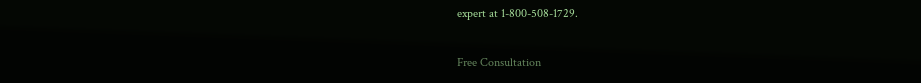expert at 1-800-508-1729.

Free Consultation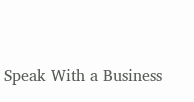Speak With a Business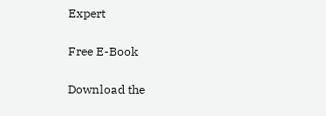Expert

Free E-Book

Download the